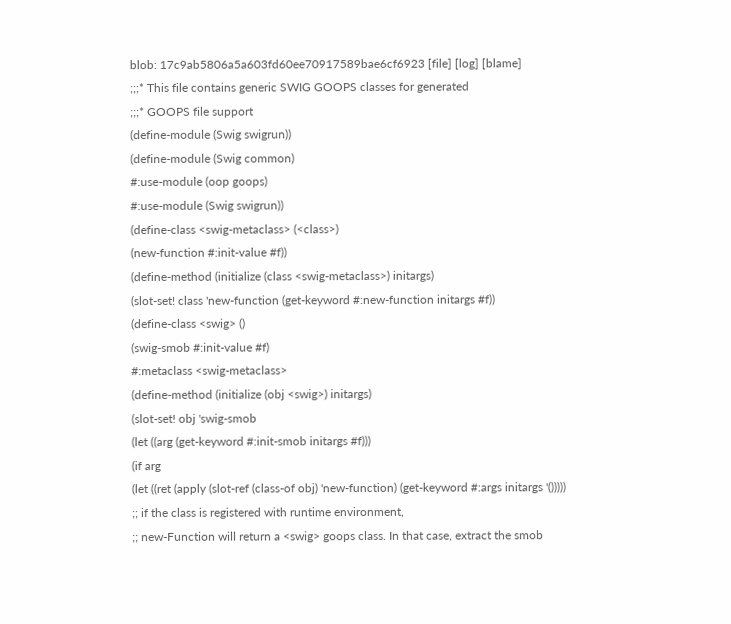blob: 17c9ab5806a5a603fd60ee70917589bae6cf6923 [file] [log] [blame]
;;;* This file contains generic SWIG GOOPS classes for generated
;;;* GOOPS file support
(define-module (Swig swigrun))
(define-module (Swig common)
#:use-module (oop goops)
#:use-module (Swig swigrun))
(define-class <swig-metaclass> (<class>)
(new-function #:init-value #f))
(define-method (initialize (class <swig-metaclass>) initargs)
(slot-set! class 'new-function (get-keyword #:new-function initargs #f))
(define-class <swig> ()
(swig-smob #:init-value #f)
#:metaclass <swig-metaclass>
(define-method (initialize (obj <swig>) initargs)
(slot-set! obj 'swig-smob
(let ((arg (get-keyword #:init-smob initargs #f)))
(if arg
(let ((ret (apply (slot-ref (class-of obj) 'new-function) (get-keyword #:args initargs '()))))
;; if the class is registered with runtime environment,
;; new-Function will return a <swig> goops class. In that case, extract the smob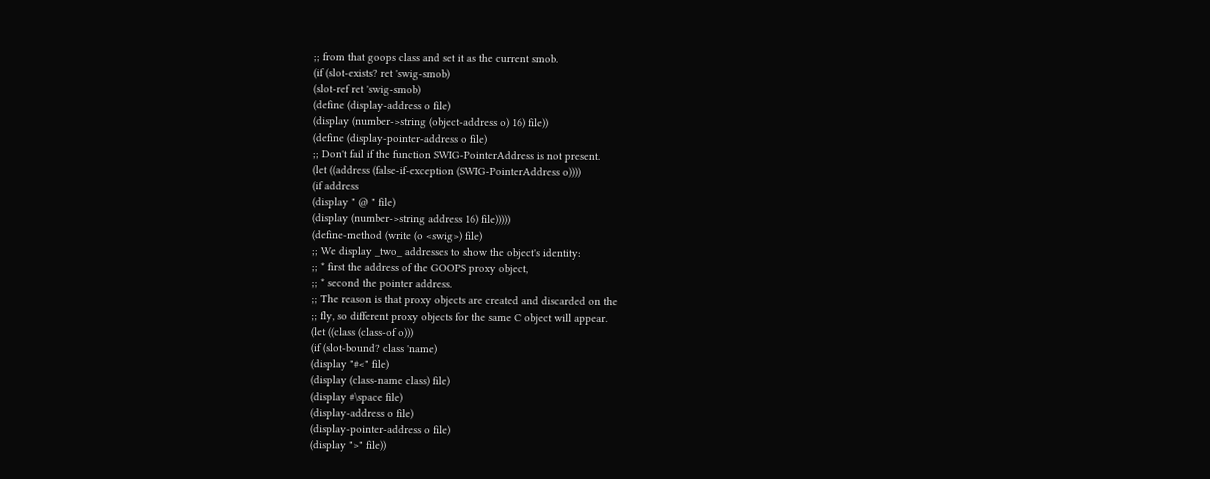;; from that goops class and set it as the current smob.
(if (slot-exists? ret 'swig-smob)
(slot-ref ret 'swig-smob)
(define (display-address o file)
(display (number->string (object-address o) 16) file))
(define (display-pointer-address o file)
;; Don't fail if the function SWIG-PointerAddress is not present.
(let ((address (false-if-exception (SWIG-PointerAddress o))))
(if address
(display " @ " file)
(display (number->string address 16) file)))))
(define-method (write (o <swig>) file)
;; We display _two_ addresses to show the object's identity:
;; * first the address of the GOOPS proxy object,
;; * second the pointer address.
;; The reason is that proxy objects are created and discarded on the
;; fly, so different proxy objects for the same C object will appear.
(let ((class (class-of o)))
(if (slot-bound? class 'name)
(display "#<" file)
(display (class-name class) file)
(display #\space file)
(display-address o file)
(display-pointer-address o file)
(display ">" file))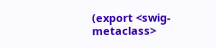(export <swig-metaclass>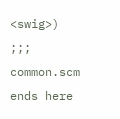<swig>)
;;; common.scm ends here